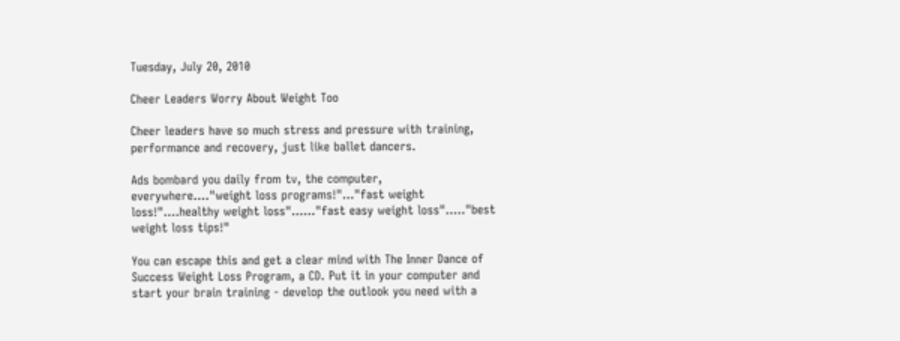Tuesday, July 20, 2010

Cheer Leaders Worry About Weight Too

Cheer leaders have so much stress and pressure with training, performance and recovery, just like ballet dancers.

Ads bombard you daily from tv, the computer, everywhere...."weight loss programs!"..."fast weight loss!"....healthy weight loss"......"fast easy weight loss"....."best weight loss tips!"

You can escape this and get a clear mind with The Inner Dance of Success Weight Loss Program, a CD. Put it in your computer and start your brain training - develop the outlook you need with a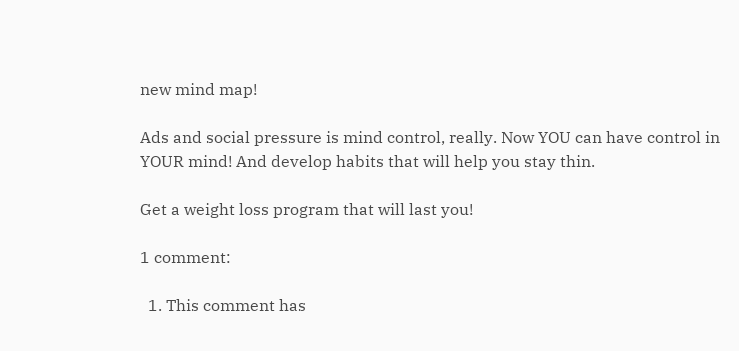new mind map!

Ads and social pressure is mind control, really. Now YOU can have control in YOUR mind! And develop habits that will help you stay thin.

Get a weight loss program that will last you!

1 comment:

  1. This comment has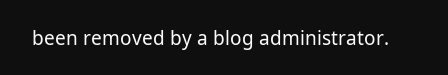been removed by a blog administrator.